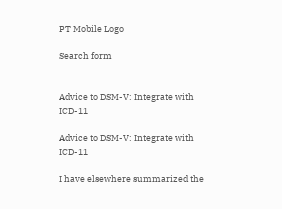PT Mobile Logo

Search form


Advice to DSM-V: Integrate with ICD-11

Advice to DSM-V: Integrate with ICD-11

I have elsewhere summarized the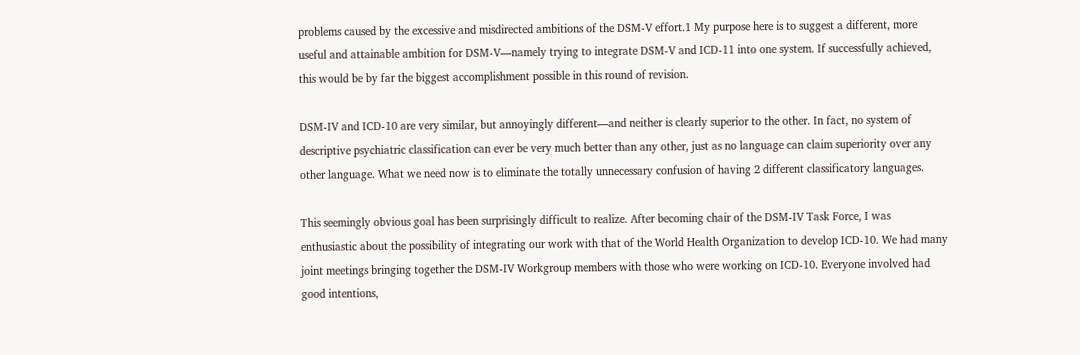problems caused by the excessive and misdirected ambitions of the DSM-V effort.1 My purpose here is to suggest a different, more useful and attainable ambition for DSM-V—namely trying to integrate DSM-V and ICD-11 into one system. If successfully achieved, this would be by far the biggest accomplishment possible in this round of revision.

DSM-IV and ICD-10 are very similar, but annoyingly different—and neither is clearly superior to the other. In fact, no system of descriptive psychiatric classification can ever be very much better than any other, just as no language can claim superiority over any other language. What we need now is to eliminate the totally unnecessary confusion of having 2 different classificatory languages.

This seemingly obvious goal has been surprisingly difficult to realize. After becoming chair of the DSM-IV Task Force, I was enthusiastic about the possibility of integrating our work with that of the World Health Organization to develop ICD-10. We had many joint meetings bringing together the DSM-IV Workgroup members with those who were working on ICD-10. Everyone involved had good intentions,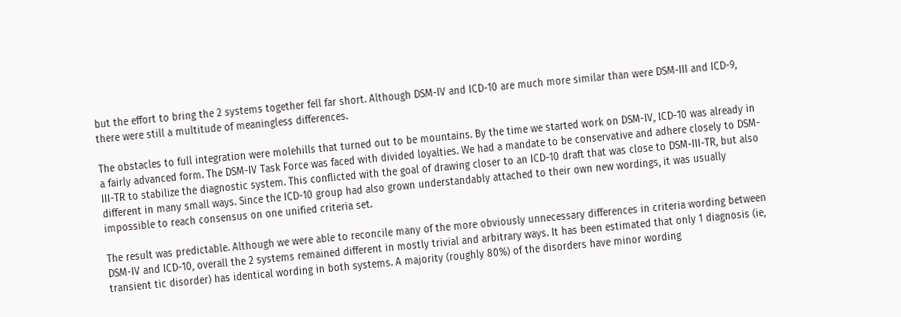but the effort to bring the 2 systems together fell far short. Although DSM-IV and ICD-10 are much more similar than were DSM-III and ICD-9, there were still a multitude of meaningless differences.

The obstacles to full integration were molehills that turned out to be mountains. By the time we started work on DSM-IV, ICD-10 was already in a fairly advanced form. The DSM-IV Task Force was faced with divided loyalties. We had a mandate to be conservative and adhere closely to DSM-III-TR to stabilize the diagnostic system. This conflicted with the goal of drawing closer to an ICD-10 draft that was close to DSM-III-TR, but also different in many small ways. Since the ICD-10 group had also grown understandably attached to their own new wordings, it was usually impossible to reach consensus on one unified criteria set.

The result was predictable. Although we were able to reconcile many of the more obviously unnecessary differences in criteria wording between DSM-IV and ICD-10, overall the 2 systems remained different in mostly trivial and arbitrary ways. It has been estimated that only 1 diagnosis (ie, transient tic disorder) has identical wording in both systems. A majority (roughly 80%) of the disorders have minor wording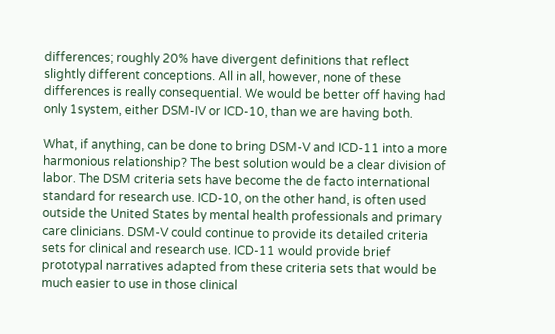differences; roughly 20% have divergent definitions that reflect slightly different conceptions. All in all, however, none of these differences is really consequential. We would be better off having had only 1system, either DSM-IV or ICD-10, than we are having both.

What, if anything, can be done to bring DSM-V and ICD-11 into a more harmonious relationship? The best solution would be a clear division of labor. The DSM criteria sets have become the de facto international standard for research use. ICD-10, on the other hand, is often used outside the United States by mental health professionals and primary care clinicians. DSM-V could continue to provide its detailed criteria sets for clinical and research use. ICD-11 would provide brief prototypal narratives adapted from these criteria sets that would be much easier to use in those clinical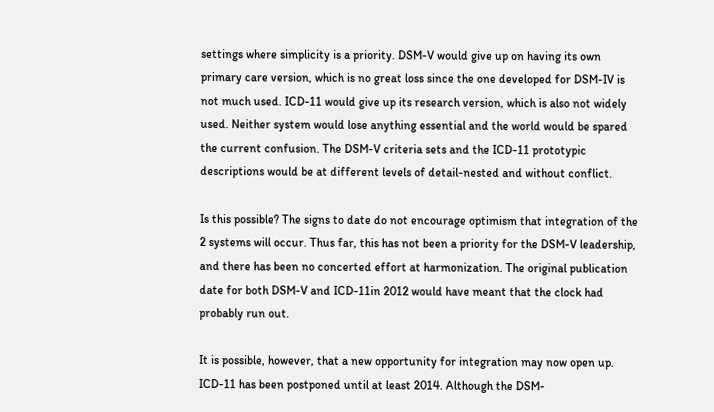settings where simplicity is a priority. DSM-V would give up on having its own primary care version, which is no great loss since the one developed for DSM-IV is not much used. ICD-11 would give up its research version, which is also not widely used. Neither system would lose anything essential and the world would be spared the current confusion. The DSM-V criteria sets and the ICD-11 prototypic descriptions would be at different levels of detail-nested and without conflict.

Is this possible? The signs to date do not encourage optimism that integration of the 2 systems will occur. Thus far, this has not been a priority for the DSM-V leadership, and there has been no concerted effort at harmonization. The original publication date for both DSM-V and ICD-11in 2012 would have meant that the clock had probably run out.

It is possible, however, that a new opportunity for integration may now open up. ICD-11 has been postponed until at least 2014. Although the DSM-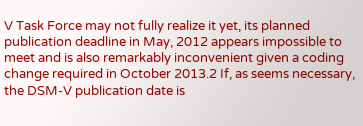V Task Force may not fully realize it yet, its planned publication deadline in May, 2012 appears impossible to meet and is also remarkably inconvenient given a coding change required in October 2013.2 If, as seems necessary, the DSM-V publication date is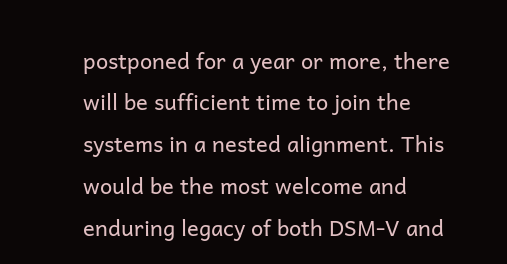postponed for a year or more, there will be sufficient time to join the systems in a nested alignment. This would be the most welcome and enduring legacy of both DSM-V and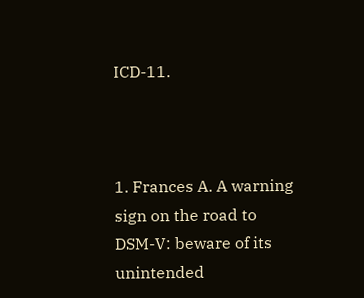ICD-11.



1. Frances A. A warning sign on the road to DSM-V: beware of its unintended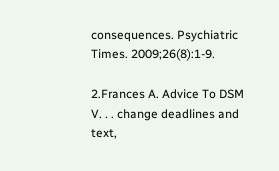consequences. Psychiatric Times. 2009;26(8):1-9.

2.Frances A. Advice To DSM V. . . change deadlines and text,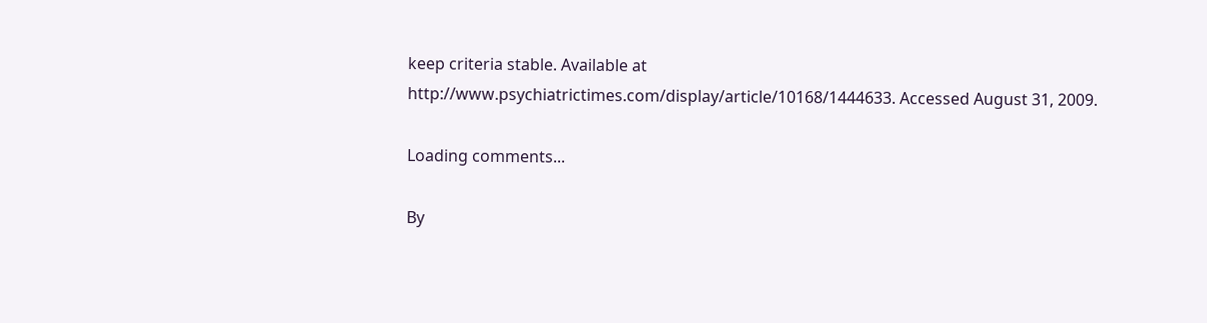keep criteria stable. Available at http://www.psychiatrictimes.com/display/article/10168/1444633. Accessed August 31, 2009.

Loading comments...

By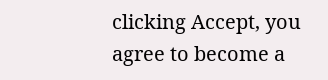clicking Accept, you agree to become a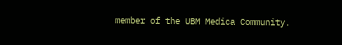member of the UBM Medica Community.